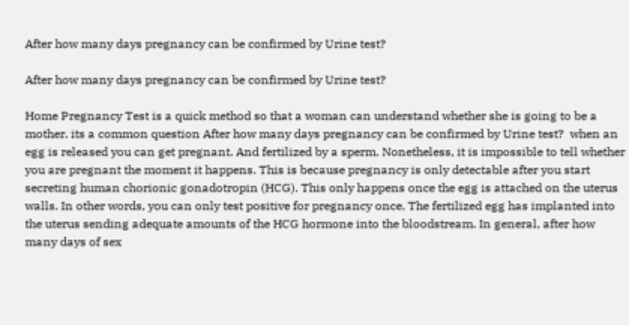After how many days pregnancy can be confirmed by Urine test?

After how many days pregnancy can be confirmed by Urine test?

Home Pregnancy Test is a quick method so that a woman can understand whether she is going to be a mother. its a common question After how many days pregnancy can be confirmed by Urine test?  when an egg is released you can get pregnant. And fertilized by a sperm. Nonetheless, it is impossible to tell whether you are pregnant the moment it happens. This is because pregnancy is only detectable after you start secreting human chorionic gonadotropin (HCG). This only happens once the egg is attached on the uterus walls. In other words, you can only test positive for pregnancy once. The fertilized egg has implanted into the uterus sending adequate amounts of the HCG hormone into the bloodstream. In general, after how many days of sex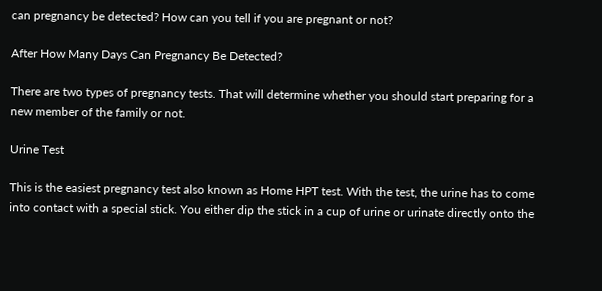can pregnancy be detected? How can you tell if you are pregnant or not?

After How Many Days Can Pregnancy Be Detected?

There are two types of pregnancy tests. That will determine whether you should start preparing for a new member of the family or not.

Urine Test

This is the easiest pregnancy test also known as Home HPT test. With the test, the urine has to come into contact with a special stick. You either dip the stick in a cup of urine or urinate directly onto the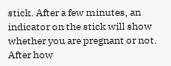stick. After a few minutes, an indicator on the stick will show whether you are pregnant or not. After how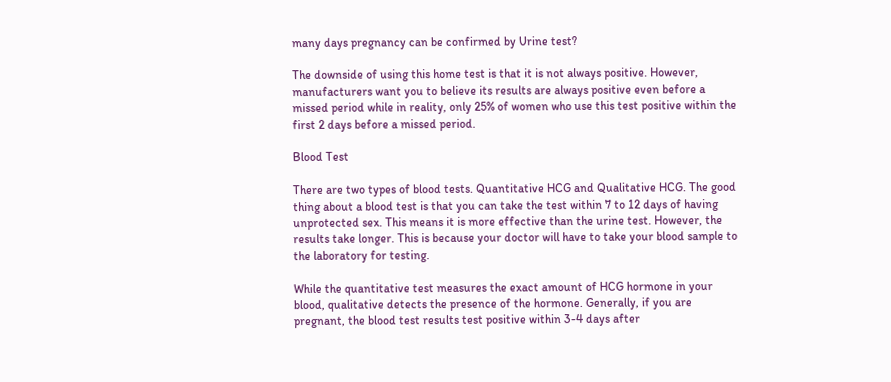many days pregnancy can be confirmed by Urine test?

The downside of using this home test is that it is not always positive. However, manufacturers want you to believe its results are always positive even before a missed period while in reality, only 25% of women who use this test positive within the first 2 days before a missed period.

Blood Test

There are two types of blood tests. Quantitative HCG and Qualitative HCG. The good thing about a blood test is that you can take the test within 7 to 12 days of having unprotected sex. This means it is more effective than the urine test. However, the results take longer. This is because your doctor will have to take your blood sample to the laboratory for testing.

While the quantitative test measures the exact amount of HCG hormone in your blood, qualitative detects the presence of the hormone. Generally, if you are pregnant, the blood test results test positive within 3-4 days after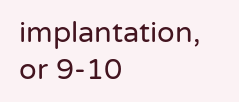implantation, or 9-10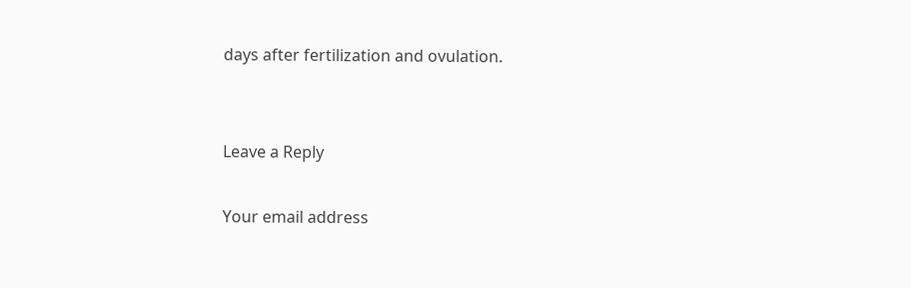days after fertilization and ovulation.


Leave a Reply

Your email address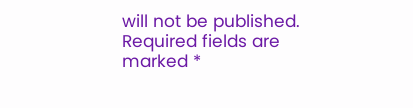will not be published. Required fields are marked *